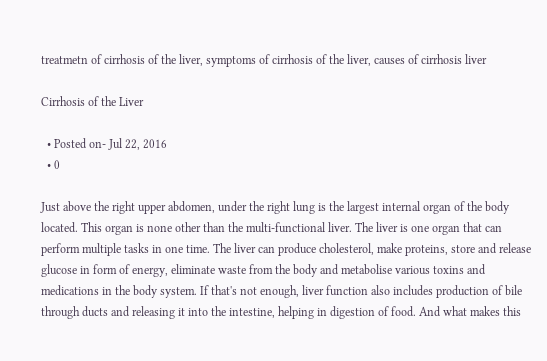treatmetn of cirrhosis of the liver, symptoms of cirrhosis of the liver, causes of cirrhosis liver

Cirrhosis of the Liver

  • Posted on- Jul 22, 2016
  • 0

Just above the right upper abdomen, under the right lung is the largest internal organ of the body located. This organ is none other than the multi-functional liver. The liver is one organ that can perform multiple tasks in one time. The liver can produce cholesterol, make proteins, store and release glucose in form of energy, eliminate waste from the body and metabolise various toxins and medications in the body system. If that's not enough, liver function also includes production of bile through ducts and releasing it into the intestine, helping in digestion of food. And what makes this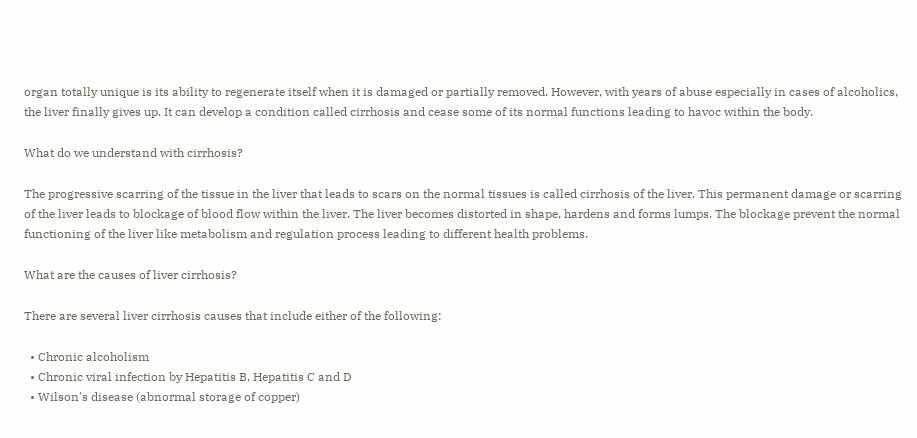organ totally unique is its ability to regenerate itself when it is damaged or partially removed. However, with years of abuse especially in cases of alcoholics, the liver finally gives up. It can develop a condition called cirrhosis and cease some of its normal functions leading to havoc within the body.

What do we understand with cirrhosis?

The progressive scarring of the tissue in the liver that leads to scars on the normal tissues is called cirrhosis of the liver. This permanent damage or scarring of the liver leads to blockage of blood flow within the liver. The liver becomes distorted in shape, hardens and forms lumps. The blockage prevent the normal functioning of the liver like metabolism and regulation process leading to different health problems.

What are the causes of liver cirrhosis?

There are several liver cirrhosis causes that include either of the following:

  • Chronic alcoholism
  • Chronic viral infection by Hepatitis B, Hepatitis C and D
  • Wilson's disease (abnormal storage of copper)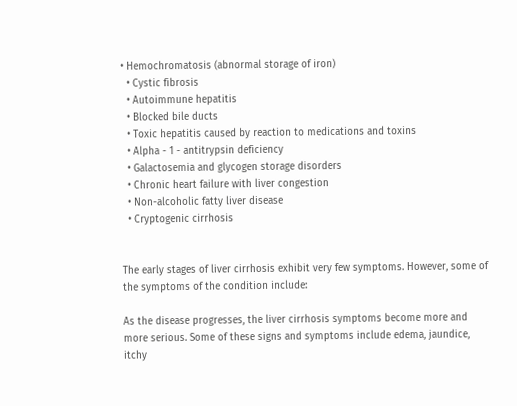• Hemochromatosis (abnormal storage of iron)
  • Cystic fibrosis
  • Autoimmune hepatitis
  • Blocked bile ducts
  • Toxic hepatitis caused by reaction to medications and toxins
  • Alpha - 1 - antitrypsin deficiency
  • Galactosemia and glycogen storage disorders
  • Chronic heart failure with liver congestion
  • Non-alcoholic fatty liver disease
  • Cryptogenic cirrhosis


The early stages of liver cirrhosis exhibit very few symptoms. However, some of the symptoms of the condition include:

As the disease progresses, the liver cirrhosis symptoms become more and more serious. Some of these signs and symptoms include edema, jaundice, itchy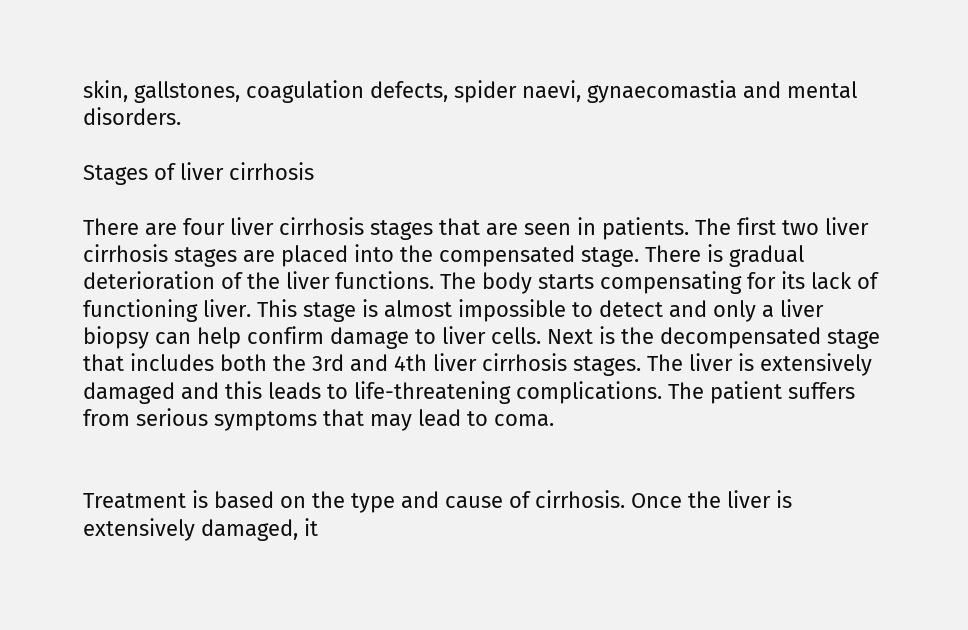skin, gallstones, coagulation defects, spider naevi, gynaecomastia and mental disorders.

Stages of liver cirrhosis

There are four liver cirrhosis stages that are seen in patients. The first two liver cirrhosis stages are placed into the compensated stage. There is gradual deterioration of the liver functions. The body starts compensating for its lack of functioning liver. This stage is almost impossible to detect and only a liver biopsy can help confirm damage to liver cells. Next is the decompensated stage that includes both the 3rd and 4th liver cirrhosis stages. The liver is extensively damaged and this leads to life-threatening complications. The patient suffers from serious symptoms that may lead to coma.


Treatment is based on the type and cause of cirrhosis. Once the liver is extensively damaged, it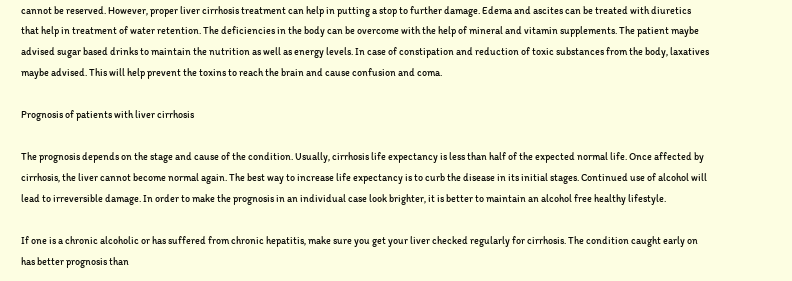cannot be reserved. However, proper liver cirrhosis treatment can help in putting a stop to further damage. Edema and ascites can be treated with diuretics that help in treatment of water retention. The deficiencies in the body can be overcome with the help of mineral and vitamin supplements. The patient maybe advised sugar based drinks to maintain the nutrition as well as energy levels. In case of constipation and reduction of toxic substances from the body, laxatives maybe advised. This will help prevent the toxins to reach the brain and cause confusion and coma.

Prognosis of patients with liver cirrhosis

The prognosis depends on the stage and cause of the condition. Usually, cirrhosis life expectancy is less than half of the expected normal life. Once affected by cirrhosis, the liver cannot become normal again. The best way to increase life expectancy is to curb the disease in its initial stages. Continued use of alcohol will lead to irreversible damage. In order to make the prognosis in an individual case look brighter, it is better to maintain an alcohol free healthy lifestyle.

If one is a chronic alcoholic or has suffered from chronic hepatitis, make sure you get your liver checked regularly for cirrhosis. The condition caught early on has better prognosis than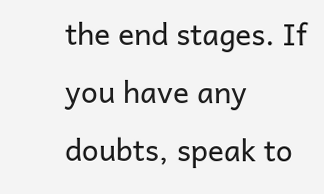the end stages. If you have any doubts, speak to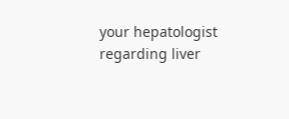your hepatologist regarding liver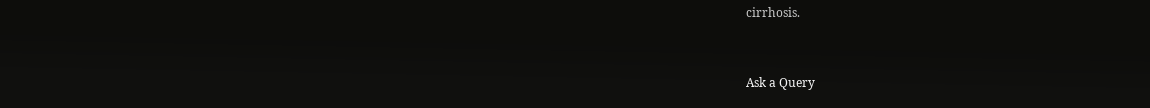cirrhosis.


Ask a Query